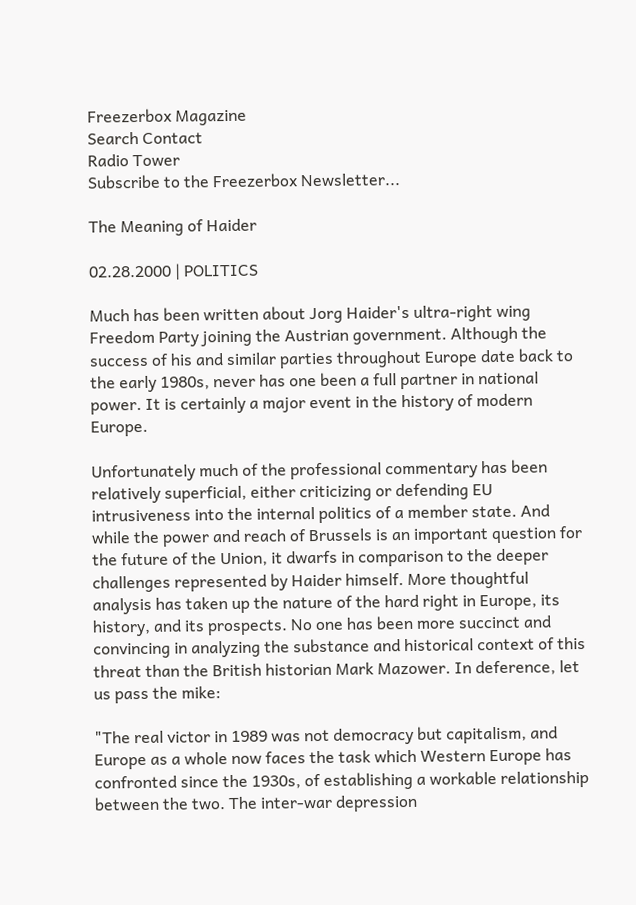Freezerbox Magazine
Search Contact
Radio Tower
Subscribe to the Freezerbox Newsletter...

The Meaning of Haider

02.28.2000 | POLITICS

Much has been written about Jorg Haider's ultra-right wing Freedom Party joining the Austrian government. Although the success of his and similar parties throughout Europe date back to the early 1980s, never has one been a full partner in national power. It is certainly a major event in the history of modern Europe.

Unfortunately much of the professional commentary has been relatively superficial, either criticizing or defending EU intrusiveness into the internal politics of a member state. And while the power and reach of Brussels is an important question for the future of the Union, it dwarfs in comparison to the deeper challenges represented by Haider himself. More thoughtful analysis has taken up the nature of the hard right in Europe, its history, and its prospects. No one has been more succinct and convincing in analyzing the substance and historical context of this threat than the British historian Mark Mazower. In deference, let us pass the mike:

"The real victor in 1989 was not democracy but capitalism, and Europe as a whole now faces the task which Western Europe has confronted since the 1930s, of establishing a workable relationship between the two. The inter-war depression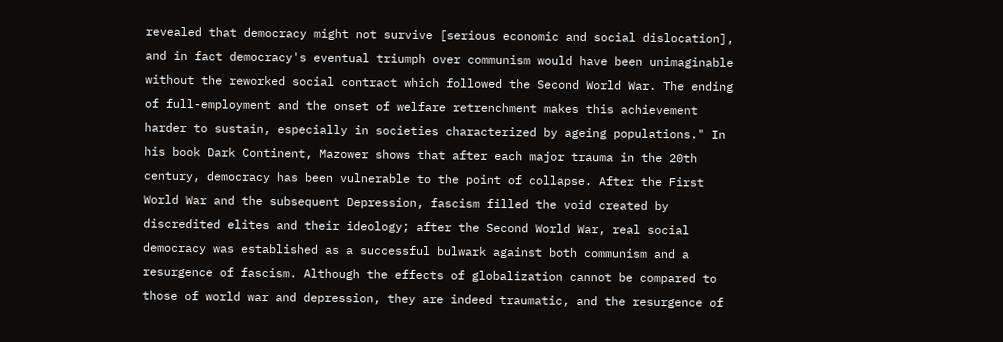revealed that democracy might not survive [serious economic and social dislocation], and in fact democracy's eventual triumph over communism would have been unimaginable without the reworked social contract which followed the Second World War. The ending of full-employment and the onset of welfare retrenchment makes this achievement harder to sustain, especially in societies characterized by ageing populations." In his book Dark Continent, Mazower shows that after each major trauma in the 20th century, democracy has been vulnerable to the point of collapse. After the First World War and the subsequent Depression, fascism filled the void created by discredited elites and their ideology; after the Second World War, real social democracy was established as a successful bulwark against both communism and a resurgence of fascism. Although the effects of globalization cannot be compared to those of world war and depression, they are indeed traumatic, and the resurgence of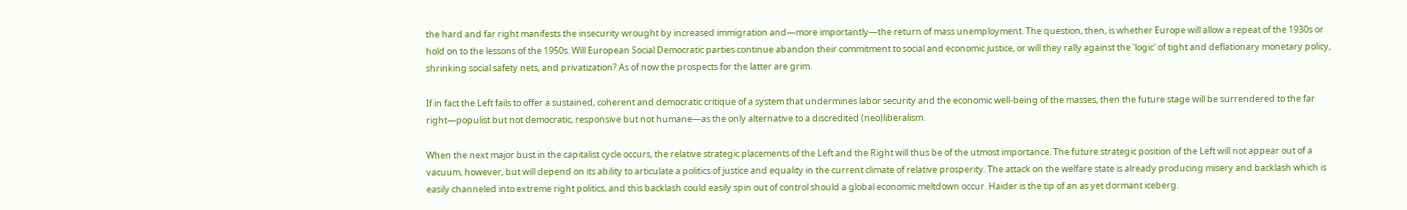the hard and far right manifests the insecurity wrought by increased immigration and—more importantly—the return of mass unemployment. The question, then, is whether Europe will allow a repeat of the 1930s or hold on to the lessons of the 1950s. Will European Social Democratic parties continue abandon their commitment to social and economic justice, or will they rally against the 'logic' of tight and deflationary monetary policy, shrinking social safety nets, and privatization? As of now the prospects for the latter are grim.

If in fact the Left fails to offer a sustained, coherent and democratic critique of a system that undermines labor security and the economic well-being of the masses, then the future stage will be surrendered to the far right—populist but not democratic, responsive but not humane—as the only alternative to a discredited (neo)liberalism.

When the next major bust in the capitalist cycle occurs, the relative strategic placements of the Left and the Right will thus be of the utmost importance. The future strategic position of the Left will not appear out of a vacuum, however, but will depend on its ability to articulate a politics of justice and equality in the current climate of relative prosperity. The attack on the welfare state is already producing misery and backlash which is easily channeled into extreme right politics, and this backlash could easily spin out of control should a global economic meltdown occur. Haider is the tip of an as yet dormant iceberg.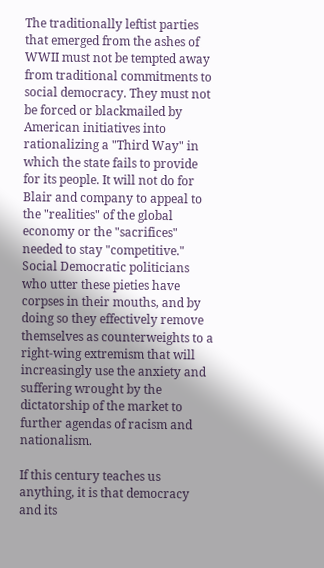The traditionally leftist parties that emerged from the ashes of WWII must not be tempted away from traditional commitments to social democracy. They must not be forced or blackmailed by American initiatives into rationalizing a "Third Way" in which the state fails to provide for its people. It will not do for Blair and company to appeal to the "realities" of the global economy or the "sacrifices" needed to stay "competitive." Social Democratic politicians who utter these pieties have corpses in their mouths, and by doing so they effectively remove themselves as counterweights to a right-wing extremism that will increasingly use the anxiety and suffering wrought by the dictatorship of the market to further agendas of racism and nationalism.

If this century teaches us anything, it is that democracy and its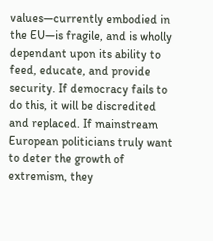values—currently embodied in the EU—is fragile, and is wholly dependant upon its ability to feed, educate, and provide security. If democracy fails to do this, it will be discredited and replaced. If mainstream European politicians truly want to deter the growth of extremism, they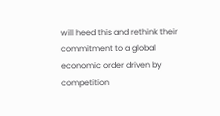will heed this and rethink their commitment to a global economic order driven by competition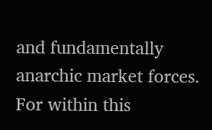and fundamentally anarchic market forces. For within this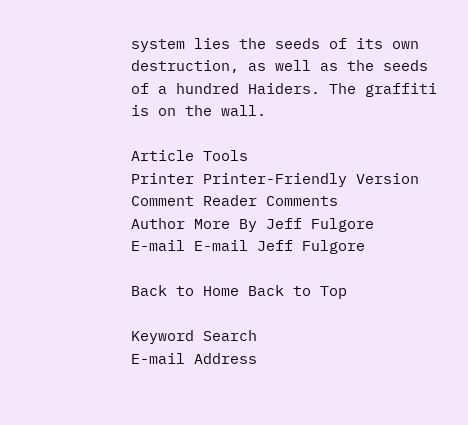system lies the seeds of its own destruction, as well as the seeds of a hundred Haiders. The graffiti is on the wall.

Article Tools
Printer Printer-Friendly Version
Comment Reader Comments
Author More By Jeff Fulgore
E-mail E-mail Jeff Fulgore

Back to Home Back to Top

Keyword Search
E-mail Address